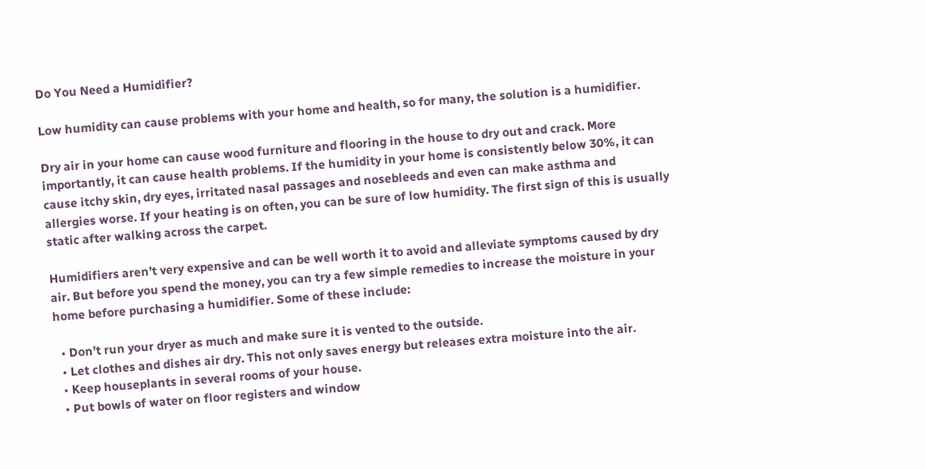Do You Need a Humidifier?

Low humidity can cause problems with your home and health, so for many, the solution is a humidifier.

Dry air in your home can cause wood furniture and flooring in the house to dry out and crack. More importantly, it can cause health problems. If the humidity in your home is consistently below 30%, it can cause itchy skin, dry eyes, irritated nasal passages and nosebleeds and even can make asthma and allergies worse. If your heating is on often, you can be sure of low humidity. The first sign of this is usually static after walking across the carpet.

Humidifiers aren’t very expensive and can be well worth it to avoid and alleviate symptoms caused by dry air. But before you spend the money, you can try a few simple remedies to increase the moisture in your home before purchasing a humidifier. Some of these include:

  • Don’t run your dryer as much and make sure it is vented to the outside.
  • Let clothes and dishes air dry. This not only saves energy but releases extra moisture into the air.
  • Keep houseplants in several rooms of your house.
  • Put bowls of water on floor registers and window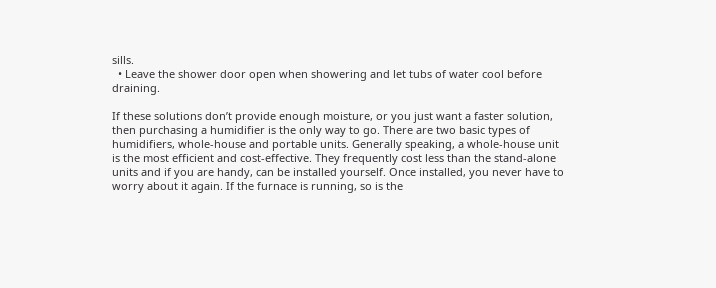sills.
  • Leave the shower door open when showering and let tubs of water cool before draining.

If these solutions don’t provide enough moisture, or you just want a faster solution, then purchasing a humidifier is the only way to go. There are two basic types of humidifiers, whole-house and portable units. Generally speaking, a whole-house unit is the most efficient and cost-effective. They frequently cost less than the stand-alone units and if you are handy, can be installed yourself. Once installed, you never have to worry about it again. If the furnace is running, so is the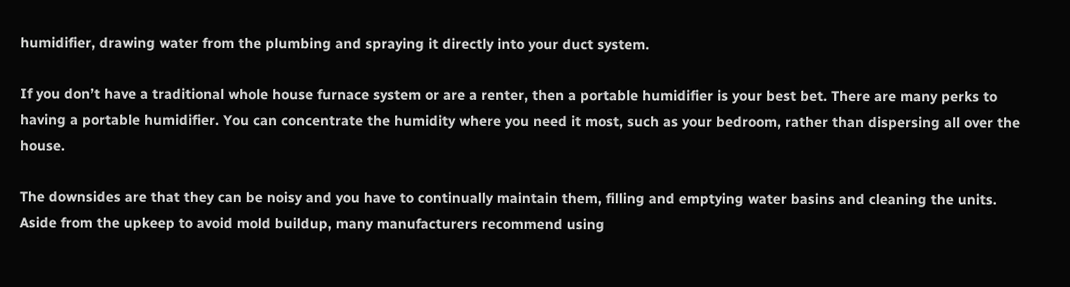humidifier, drawing water from the plumbing and spraying it directly into your duct system.

If you don’t have a traditional whole house furnace system or are a renter, then a portable humidifier is your best bet. There are many perks to having a portable humidifier. You can concentrate the humidity where you need it most, such as your bedroom, rather than dispersing all over the house.

The downsides are that they can be noisy and you have to continually maintain them, filling and emptying water basins and cleaning the units. Aside from the upkeep to avoid mold buildup, many manufacturers recommend using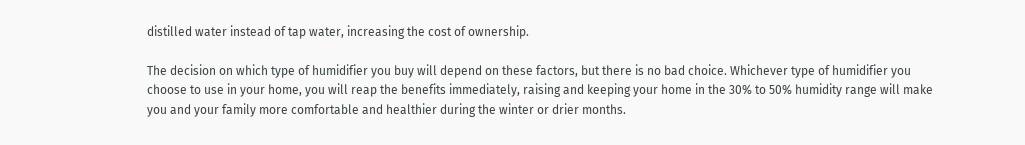distilled water instead of tap water, increasing the cost of ownership.

The decision on which type of humidifier you buy will depend on these factors, but there is no bad choice. Whichever type of humidifier you choose to use in your home, you will reap the benefits immediately, raising and keeping your home in the 30% to 50% humidity range will make you and your family more comfortable and healthier during the winter or drier months.